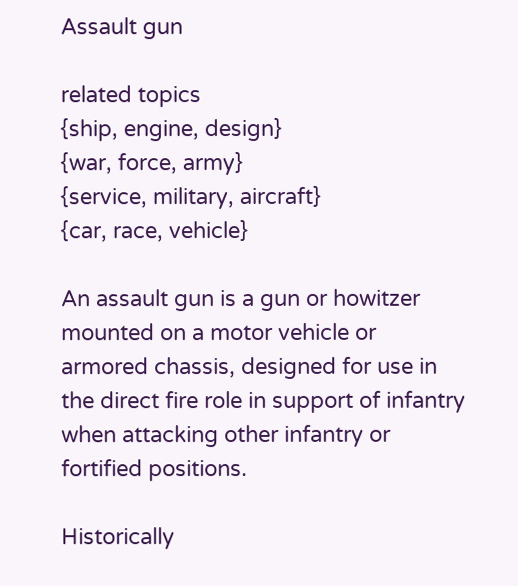Assault gun

related topics
{ship, engine, design}
{war, force, army}
{service, military, aircraft}
{car, race, vehicle}

An assault gun is a gun or howitzer mounted on a motor vehicle or armored chassis, designed for use in the direct fire role in support of infantry when attacking other infantry or fortified positions.

Historically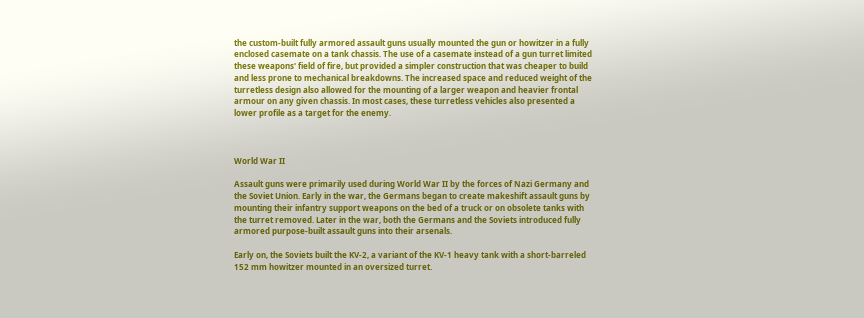the custom-built fully armored assault guns usually mounted the gun or howitzer in a fully enclosed casemate on a tank chassis. The use of a casemate instead of a gun turret limited these weapons' field of fire, but provided a simpler construction that was cheaper to build and less prone to mechanical breakdowns. The increased space and reduced weight of the turretless design also allowed for the mounting of a larger weapon and heavier frontal armour on any given chassis. In most cases, these turretless vehicles also presented a lower profile as a target for the enemy.



World War II

Assault guns were primarily used during World War II by the forces of Nazi Germany and the Soviet Union. Early in the war, the Germans began to create makeshift assault guns by mounting their infantry support weapons on the bed of a truck or on obsolete tanks with the turret removed. Later in the war, both the Germans and the Soviets introduced fully armored purpose-built assault guns into their arsenals.

Early on, the Soviets built the KV-2, a variant of the KV-1 heavy tank with a short-barreled 152 mm howitzer mounted in an oversized turret.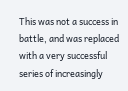This was not a success in battle, and was replaced with a very successful series of increasingly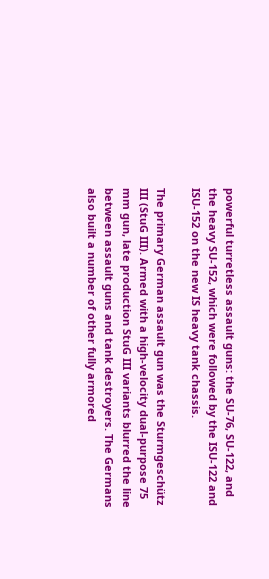powerful turretless assault guns: the SU-76, SU-122, and the heavy SU-152, which were followed by the ISU-122 and ISU-152 on the new IS heavy tank chassis.

The primary German assault gun was the Sturmgeschütz III (StuG III). Armed with a high-velocity dual-purpose 75 mm gun, late production StuG III variants blurred the line between assault guns and tank destroyers. The Germans also built a number of other fully armored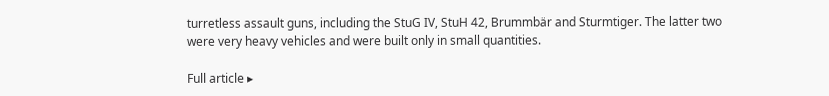turretless assault guns, including the StuG IV, StuH 42, Brummbär and Sturmtiger. The latter two were very heavy vehicles and were built only in small quantities.

Full article ▸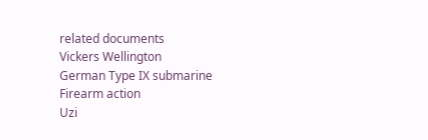related documents
Vickers Wellington
German Type IX submarine
Firearm action
Uzi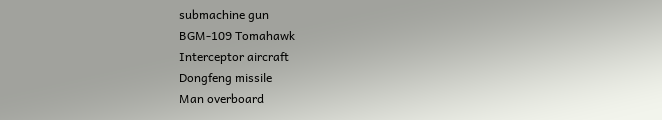submachine gun
BGM-109 Tomahawk
Interceptor aircraft
Dongfeng missile
Man overboard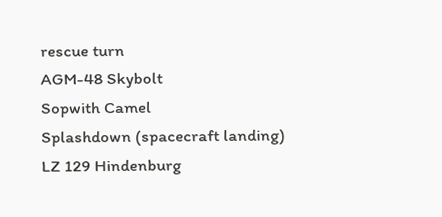rescue turn
AGM-48 Skybolt
Sopwith Camel
Splashdown (spacecraft landing)
LZ 129 Hindenburg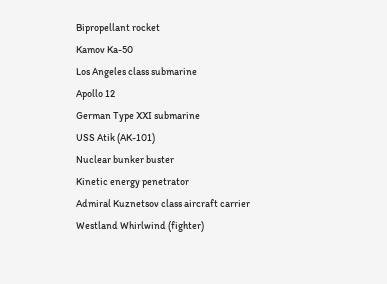Bipropellant rocket
Kamov Ka-50
Los Angeles class submarine
Apollo 12
German Type XXI submarine
USS Atik (AK-101)
Nuclear bunker buster
Kinetic energy penetrator
Admiral Kuznetsov class aircraft carrier
Westland Whirlwind (fighter)